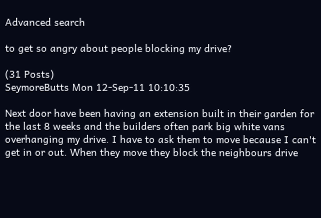Advanced search

to get so angry about people blocking my drive?

(31 Posts)
SeymoreButts Mon 12-Sep-11 10:10:35

Next door have been having an extension built in their garden for the last 8 weeks and the builders often park big white vans overhanging my drive. I have to ask them to move because I can't get in or out. When they move they block the neighbours drive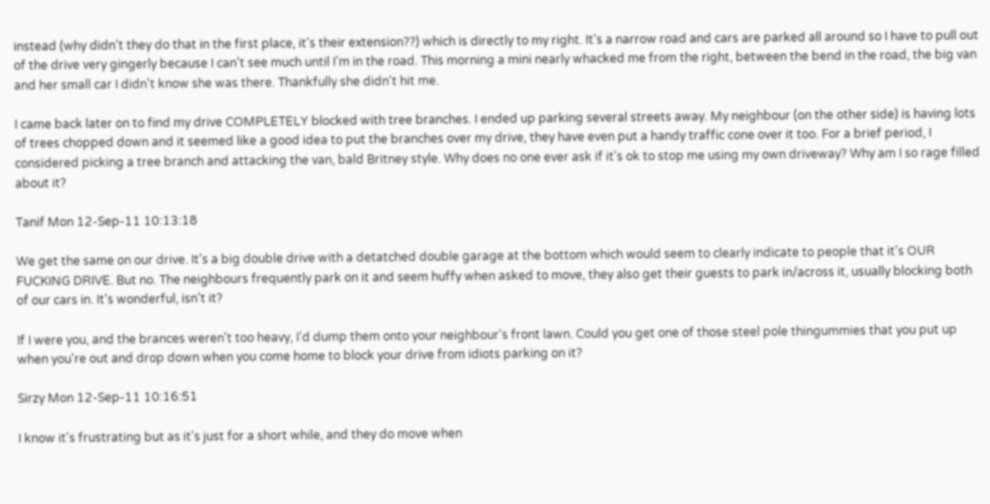instead (why didn't they do that in the first place, it's their extension??) which is directly to my right. It's a narrow road and cars are parked all around so I have to pull out of the drive very gingerly because I can't see much until I'm in the road. This morning a mini nearly whacked me from the right, between the bend in the road, the big van and her small car I didn't know she was there. Thankfully she didn't hit me.

I came back later on to find my drive COMPLETELY blocked with tree branches. I ended up parking several streets away. My neighbour (on the other side) is having lots of trees chopped down and it seemed like a good idea to put the branches over my drive, they have even put a handy traffic cone over it too. For a brief period, I considered picking a tree branch and attacking the van, bald Britney style. Why does no one ever ask if it's ok to stop me using my own driveway? Why am I so rage filled about it?

Tanif Mon 12-Sep-11 10:13:18

We get the same on our drive. It's a big double drive with a detatched double garage at the bottom which would seem to clearly indicate to people that it's OUR FUCKING DRIVE. But no. The neighbours frequently park on it and seem huffy when asked to move, they also get their guests to park in/across it, usually blocking both of our cars in. It's wonderful, isn't it?

If I were you, and the brances weren't too heavy, I'd dump them onto your neighbour's front lawn. Could you get one of those steel pole thingummies that you put up when you're out and drop down when you come home to block your drive from idiots parking on it?

Sirzy Mon 12-Sep-11 10:16:51

I know it's frustrating but as it's just for a short while, and they do move when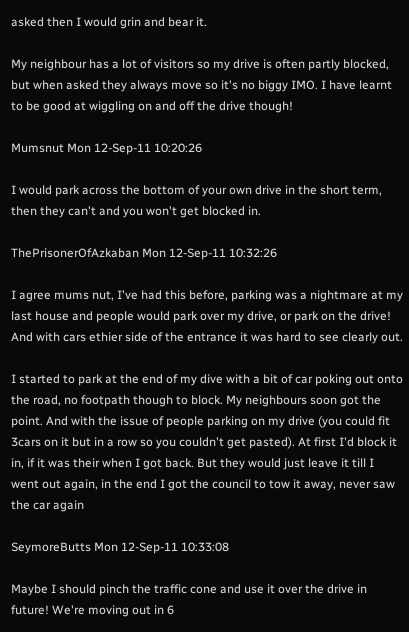asked then I would grin and bear it.

My neighbour has a lot of visitors so my drive is often partly blocked, but when asked they always move so it's no biggy IMO. I have learnt to be good at wiggling on and off the drive though!

Mumsnut Mon 12-Sep-11 10:20:26

I would park across the bottom of your own drive in the short term, then they can't and you won't get blocked in.

ThePrisonerOfAzkaban Mon 12-Sep-11 10:32:26

I agree mums nut, I've had this before, parking was a nightmare at my last house and people would park over my drive, or park on the drive! And with cars ethier side of the entrance it was hard to see clearly out.

I started to park at the end of my dive with a bit of car poking out onto the road, no footpath though to block. My neighbours soon got the point. And with the issue of people parking on my drive (you could fit 3cars on it but in a row so you couldn't get pasted). At first I'd block it in, if it was their when I got back. But they would just leave it till I went out again, in the end I got the council to tow it away, never saw the car again

SeymoreButts Mon 12-Sep-11 10:33:08

Maybe I should pinch the traffic cone and use it over the drive in future! We're moving out in 6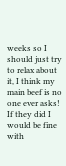weeks so I should just try to relax about it, I think my main beef is no one ever asks! If they did I would be fine with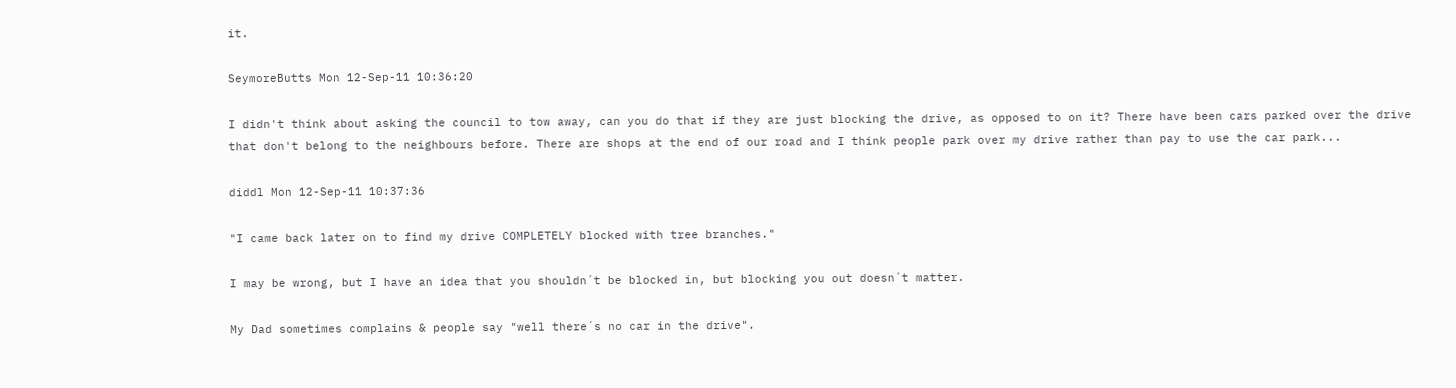it.

SeymoreButts Mon 12-Sep-11 10:36:20

I didn't think about asking the council to tow away, can you do that if they are just blocking the drive, as opposed to on it? There have been cars parked over the drive that don't belong to the neighbours before. There are shops at the end of our road and I think people park over my drive rather than pay to use the car park...

diddl Mon 12-Sep-11 10:37:36

"I came back later on to find my drive COMPLETELY blocked with tree branches."

I may be wrong, but I have an idea that you shouldn´t be blocked in, but blocking you out doesn´t matter.

My Dad sometimes complains & people say "well there´s no car in the drive".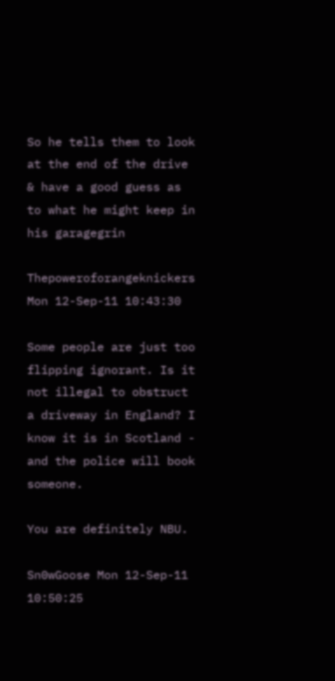So he tells them to look at the end of the drive & have a good guess as to what he might keep in his garagegrin

Thepoweroforangeknickers Mon 12-Sep-11 10:43:30

Some people are just too flipping ignorant. Is it not illegal to obstruct a driveway in England? I know it is in Scotland - and the police will book someone.

You are definitely NBU.

Sn0wGoose Mon 12-Sep-11 10:50:25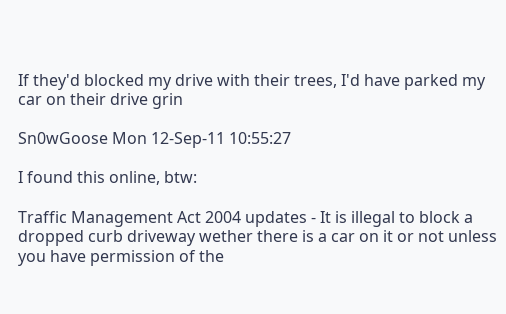If they'd blocked my drive with their trees, I'd have parked my car on their drive grin

Sn0wGoose Mon 12-Sep-11 10:55:27

I found this online, btw:

Traffic Management Act 2004 updates - It is illegal to block a dropped curb driveway wether there is a car on it or not unless you have permission of the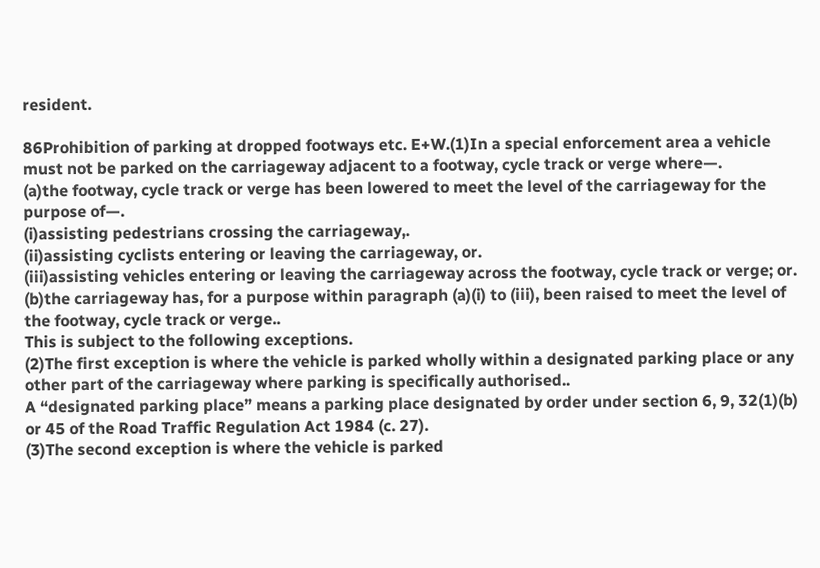resident.

86Prohibition of parking at dropped footways etc. E+W.(1)In a special enforcement area a vehicle must not be parked on the carriageway adjacent to a footway, cycle track or verge where—.
(a)the footway, cycle track or verge has been lowered to meet the level of the carriageway for the purpose of—.
(i)assisting pedestrians crossing the carriageway,.
(ii)assisting cyclists entering or leaving the carriageway, or.
(iii)assisting vehicles entering or leaving the carriageway across the footway, cycle track or verge; or.
(b)the carriageway has, for a purpose within paragraph (a)(i) to (iii), been raised to meet the level of the footway, cycle track or verge..
This is subject to the following exceptions.
(2)The first exception is where the vehicle is parked wholly within a designated parking place or any other part of the carriageway where parking is specifically authorised..
A “designated parking place” means a parking place designated by order under section 6, 9, 32(1)(b) or 45 of the Road Traffic Regulation Act 1984 (c. 27).
(3)The second exception is where the vehicle is parked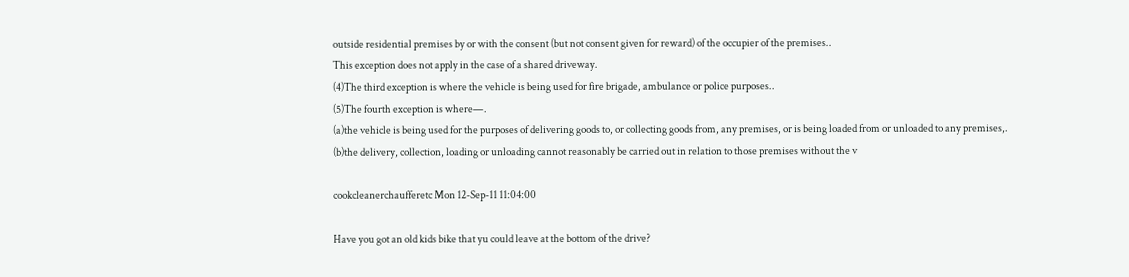outside residential premises by or with the consent (but not consent given for reward) of the occupier of the premises..
This exception does not apply in the case of a shared driveway.
(4)The third exception is where the vehicle is being used for fire brigade, ambulance or police purposes..
(5)The fourth exception is where—.
(a)the vehicle is being used for the purposes of delivering goods to, or collecting goods from, any premises, or is being loaded from or unloaded to any premises,.
(b)the delivery, collection, loading or unloading cannot reasonably be carried out in relation to those premises without the v

cookcleanerchaufferetc Mon 12-Sep-11 11:04:00

Have you got an old kids bike that yu could leave at the bottom of the drive?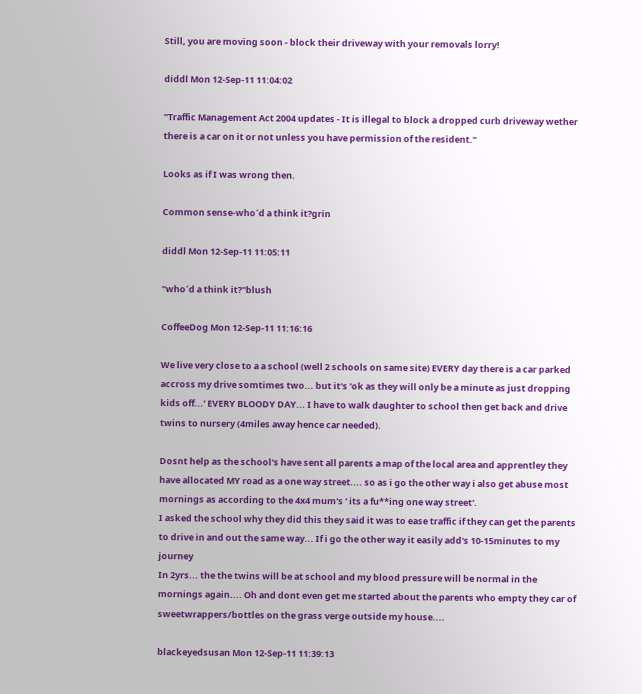Still, you are moving soon - block their driveway with your removals lorry!

diddl Mon 12-Sep-11 11:04:02

"Traffic Management Act 2004 updates - It is illegal to block a dropped curb driveway wether there is a car on it or not unless you have permission of the resident."

Looks as if I was wrong then.

Common sense-who´d a think it?grin

diddl Mon 12-Sep-11 11:05:11

"who´d a think it?"blush

CoffeeDog Mon 12-Sep-11 11:16:16

We live very close to a a school (well 2 schools on same site) EVERY day there is a car parked accross my drive somtimes two... but it's 'ok as they will only be a minute as just dropping kids off...' EVERY BLOODY DAY... I have to walk daughter to school then get back and drive twins to nursery (4miles away hence car needed).

Dosnt help as the school's have sent all parents a map of the local area and apprentley they have allocated MY road as a one way street.... so as i go the other way i also get abuse most mornings as according to the 4x4 mum's ' its a fu**ing one way street'.
I asked the school why they did this they said it was to ease traffic if they can get the parents to drive in and out the same way... If i go the other way it easily add's 10-15minutes to my journey
In 2yrs... the the twins will be at school and my blood pressure will be normal in the mornings again.... Oh and dont even get me started about the parents who empty they car of sweetwrappers/bottles on the grass verge outside my house....

blackeyedsusan Mon 12-Sep-11 11:39:13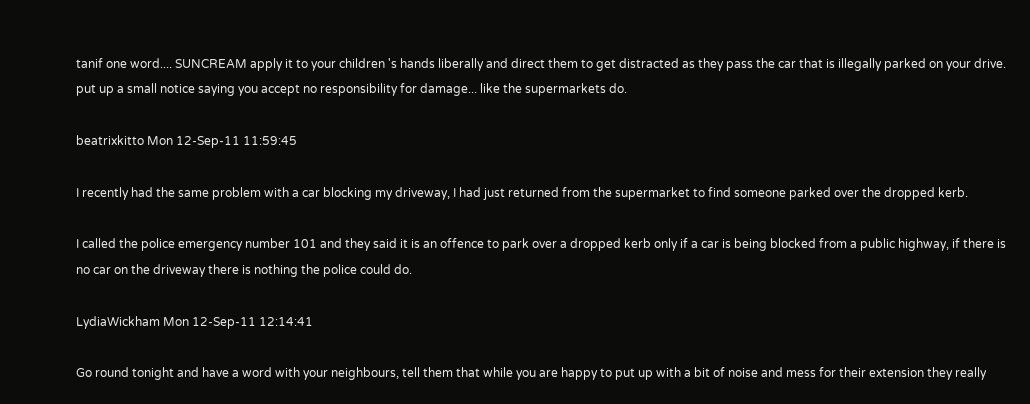tanif one word.... SUNCREAM apply it to your children 's hands liberally and direct them to get distracted as they pass the car that is illegally parked on your drive. put up a small notice saying you accept no responsibility for damage... like the supermarkets do.

beatrixkitto Mon 12-Sep-11 11:59:45

I recently had the same problem with a car blocking my driveway, I had just returned from the supermarket to find someone parked over the dropped kerb.

I called the police emergency number 101 and they said it is an offence to park over a dropped kerb only if a car is being blocked from a public highway, if there is no car on the driveway there is nothing the police could do.

LydiaWickham Mon 12-Sep-11 12:14:41

Go round tonight and have a word with your neighbours, tell them that while you are happy to put up with a bit of noise and mess for their extension they really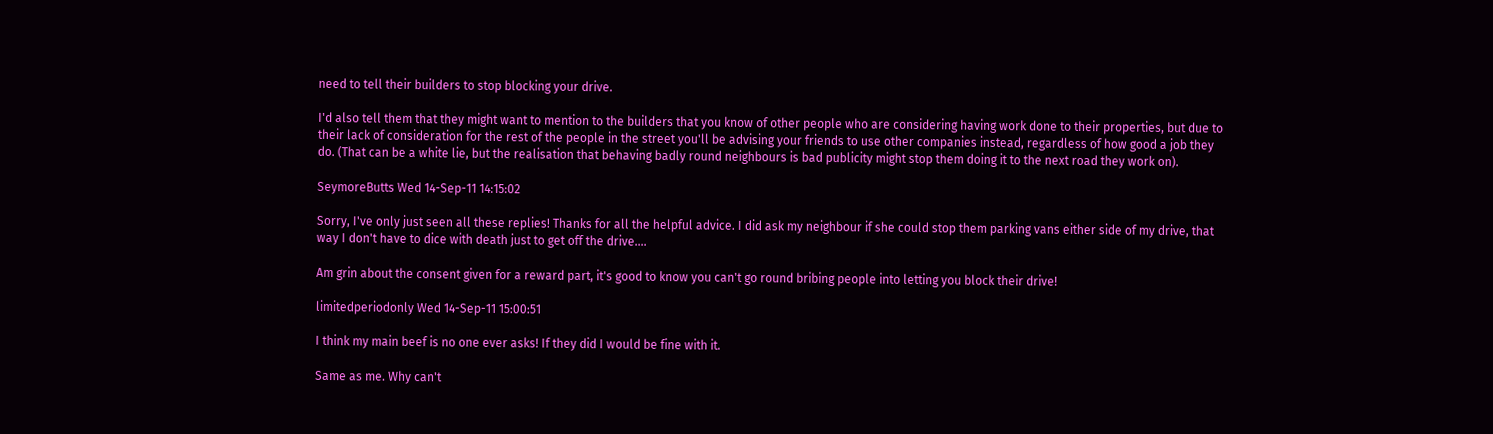need to tell their builders to stop blocking your drive.

I'd also tell them that they might want to mention to the builders that you know of other people who are considering having work done to their properties, but due to their lack of consideration for the rest of the people in the street you'll be advising your friends to use other companies instead, regardless of how good a job they do. (That can be a white lie, but the realisation that behaving badly round neighbours is bad publicity might stop them doing it to the next road they work on).

SeymoreButts Wed 14-Sep-11 14:15:02

Sorry, I've only just seen all these replies! Thanks for all the helpful advice. I did ask my neighbour if she could stop them parking vans either side of my drive, that way I don't have to dice with death just to get off the drive....

Am grin about the consent given for a reward part, it's good to know you can't go round bribing people into letting you block their drive!

limitedperiodonly Wed 14-Sep-11 15:00:51

I think my main beef is no one ever asks! If they did I would be fine with it.

Same as me. Why can't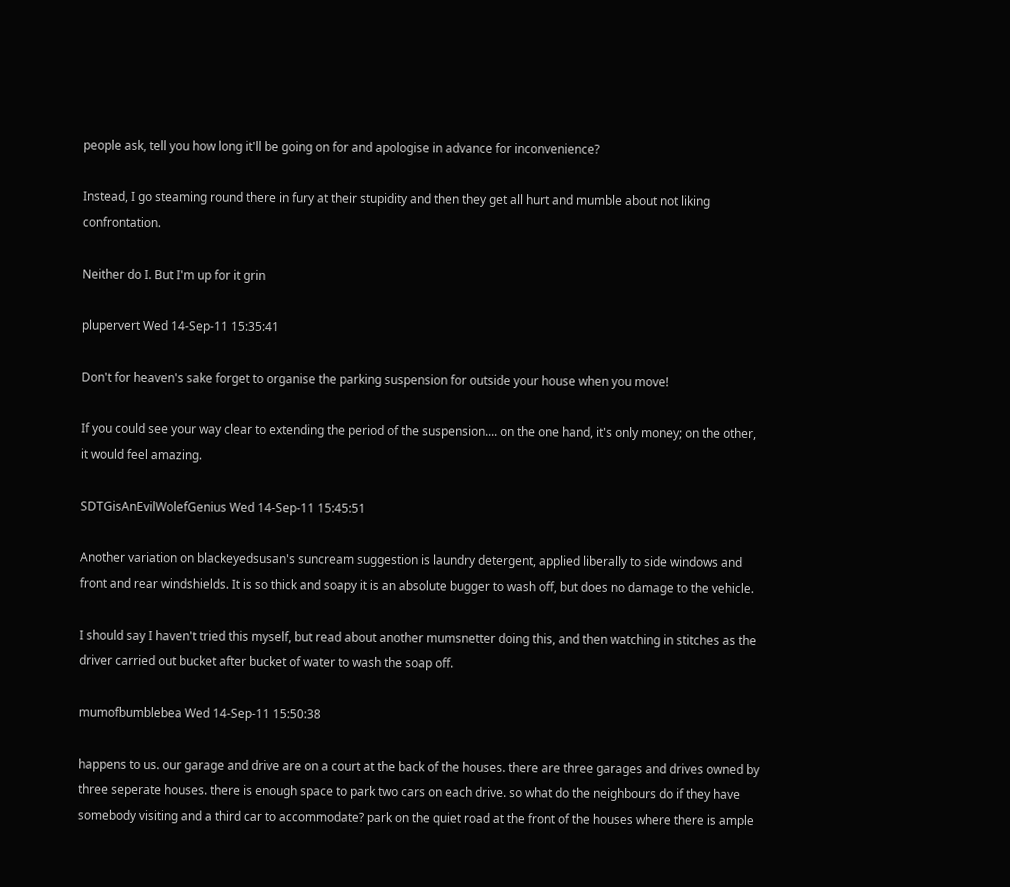people ask, tell you how long it'll be going on for and apologise in advance for inconvenience?

Instead, I go steaming round there in fury at their stupidity and then they get all hurt and mumble about not liking confrontation.

Neither do I. But I'm up for it grin

plupervert Wed 14-Sep-11 15:35:41

Don't for heaven's sake forget to organise the parking suspension for outside your house when you move!

If you could see your way clear to extending the period of the suspension.... on the one hand, it's only money; on the other, it would feel amazing.

SDTGisAnEvilWolefGenius Wed 14-Sep-11 15:45:51

Another variation on blackeyedsusan's suncream suggestion is laundry detergent, applied liberally to side windows and front and rear windshields. It is so thick and soapy it is an absolute bugger to wash off, but does no damage to the vehicle.

I should say I haven't tried this myself, but read about another mumsnetter doing this, and then watching in stitches as the driver carried out bucket after bucket of water to wash the soap off.

mumofbumblebea Wed 14-Sep-11 15:50:38

happens to us. our garage and drive are on a court at the back of the houses. there are three garages and drives owned by three seperate houses. there is enough space to park two cars on each drive. so what do the neighbours do if they have somebody visiting and a third car to accommodate? park on the quiet road at the front of the houses where there is ample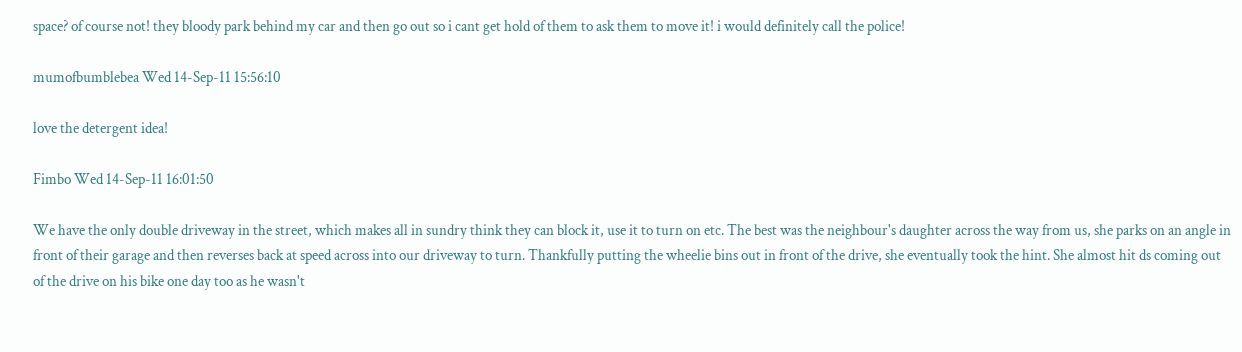space? of course not! they bloody park behind my car and then go out so i cant get hold of them to ask them to move it! i would definitely call the police!

mumofbumblebea Wed 14-Sep-11 15:56:10

love the detergent idea!

Fimbo Wed 14-Sep-11 16:01:50

We have the only double driveway in the street, which makes all in sundry think they can block it, use it to turn on etc. The best was the neighbour's daughter across the way from us, she parks on an angle in front of their garage and then reverses back at speed across into our driveway to turn. Thankfully putting the wheelie bins out in front of the drive, she eventually took the hint. She almost hit ds coming out of the drive on his bike one day too as he wasn't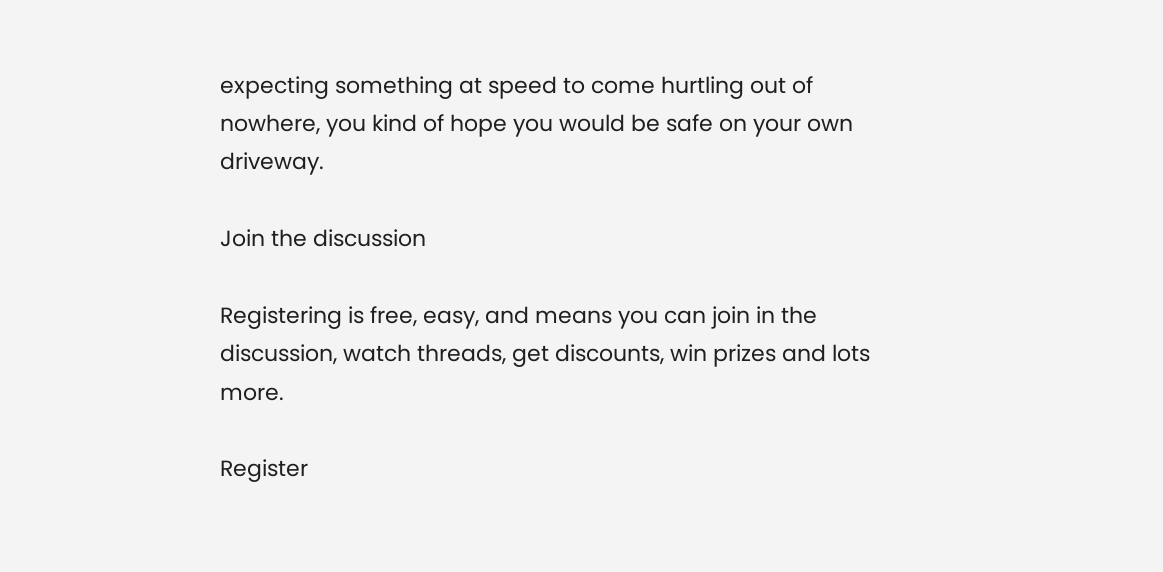expecting something at speed to come hurtling out of nowhere, you kind of hope you would be safe on your own driveway.

Join the discussion

Registering is free, easy, and means you can join in the discussion, watch threads, get discounts, win prizes and lots more.

Register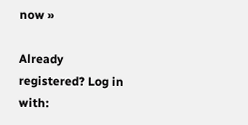now »

Already registered? Log in with: